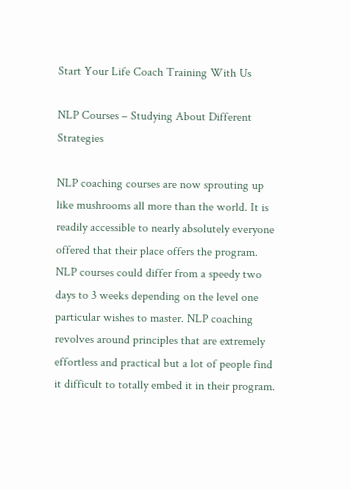Start Your Life Coach Training With Us

NLP Courses – Studying About Different Strategies

NLP coaching courses are now sprouting up like mushrooms all more than the world. It is readily accessible to nearly absolutely everyone offered that their place offers the program. NLP courses could differ from a speedy two days to 3 weeks depending on the level one particular wishes to master. NLP coaching revolves around principles that are extremely effortless and practical but a lot of people find it difficult to totally embed it in their program.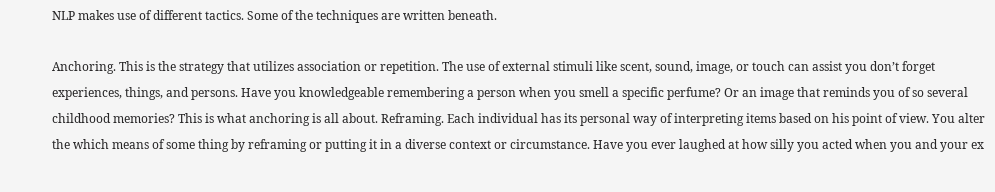NLP makes use of different tactics. Some of the techniques are written beneath.

Anchoring. This is the strategy that utilizes association or repetition. The use of external stimuli like scent, sound, image, or touch can assist you don’t forget experiences, things, and persons. Have you knowledgeable remembering a person when you smell a specific perfume? Or an image that reminds you of so several childhood memories? This is what anchoring is all about. Reframing. Each individual has its personal way of interpreting items based on his point of view. You alter the which means of some thing by reframing or putting it in a diverse context or circumstance. Have you ever laughed at how silly you acted when you and your ex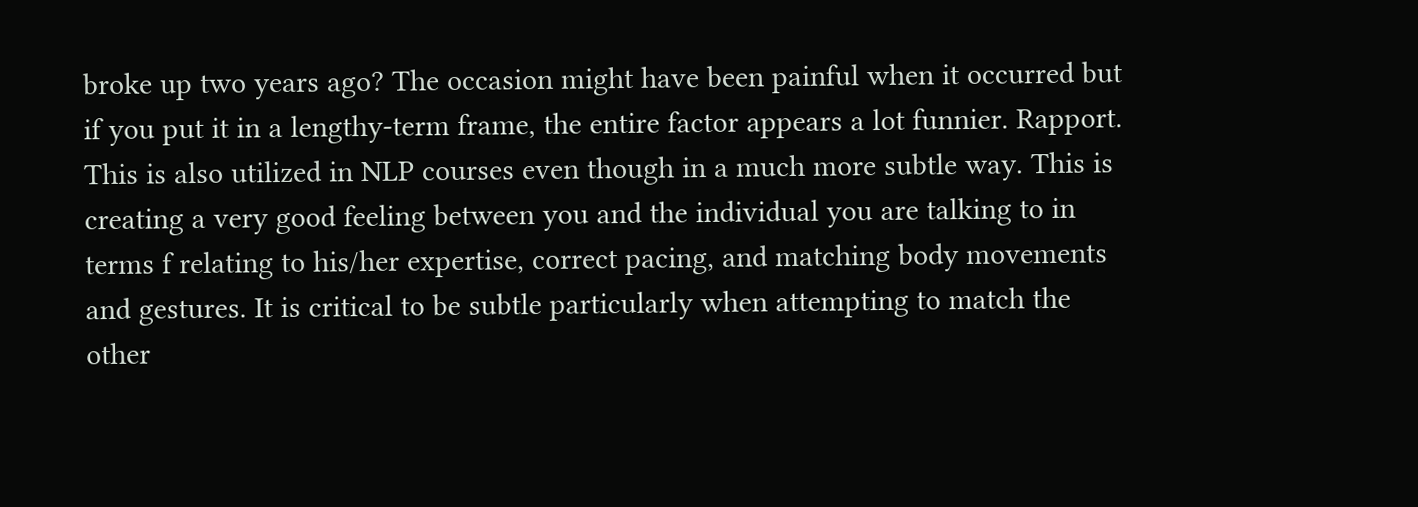broke up two years ago? The occasion might have been painful when it occurred but if you put it in a lengthy-term frame, the entire factor appears a lot funnier. Rapport. This is also utilized in NLP courses even though in a much more subtle way. This is creating a very good feeling between you and the individual you are talking to in terms f relating to his/her expertise, correct pacing, and matching body movements and gestures. It is critical to be subtle particularly when attempting to match the other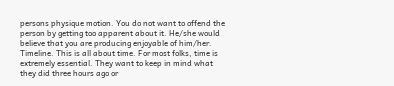persons physique motion. You do not want to offend the person by getting too apparent about it. He/she would believe that you are producing enjoyable of him/her. Timeline. This is all about time. For most folks, time is extremely essential. They want to keep in mind what they did three hours ago or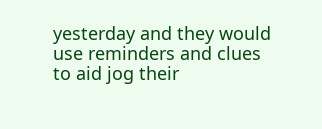yesterday and they would use reminders and clues to aid jog their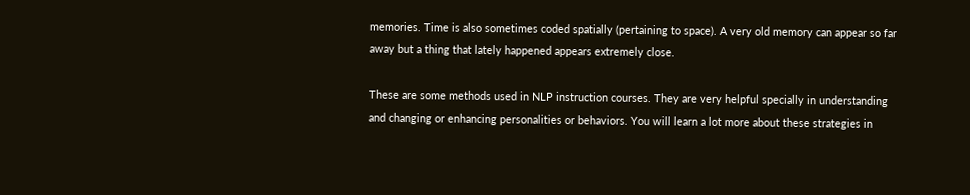memories. Time is also sometimes coded spatially (pertaining to space). A very old memory can appear so far away but a thing that lately happened appears extremely close.

These are some methods used in NLP instruction courses. They are very helpful specially in understanding and changing or enhancing personalities or behaviors. You will learn a lot more about these strategies in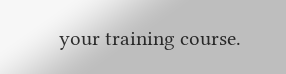your training course.